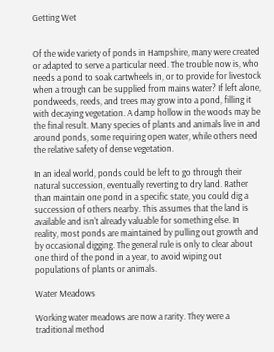Getting Wet


Of the wide variety of ponds in Hampshire, many were created or adapted to serve a particular need. The trouble now is, who needs a pond to soak cartwheels in, or to provide for livestock when a trough can be supplied from mains water? If left alone, pondweeds, reeds, and trees may grow into a pond, filling it with decaying vegetation. A damp hollow in the woods may be the final result. Many species of plants and animals live in and around ponds, some requiring open water, while others need the relative safety of dense vegetation.

In an ideal world, ponds could be left to go through their natural succession, eventually reverting to dry land. Rather than maintain one pond in a specific state, you could dig a succession of others nearby. This assumes that the land is available and isn't already valuable for something else. In reality, most ponds are maintained by pulling out growth and by occasional digging. The general rule is only to clear about one third of the pond in a year, to avoid wiping out populations of plants or animals.

Water Meadows

Working water meadows are now a rarity. They were a traditional method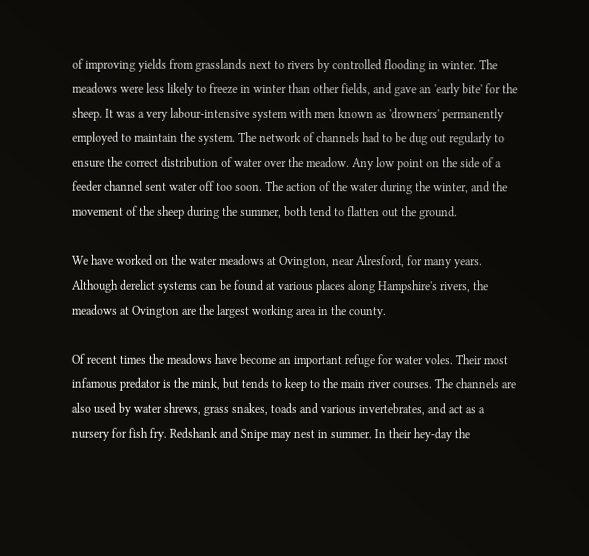of improving yields from grasslands next to rivers by controlled flooding in winter. The meadows were less likely to freeze in winter than other fields, and gave an 'early bite' for the sheep. It was a very labour-intensive system with men known as 'drowners' permanently employed to maintain the system. The network of channels had to be dug out regularly to ensure the correct distribution of water over the meadow. Any low point on the side of a feeder channel sent water off too soon. The action of the water during the winter, and the movement of the sheep during the summer, both tend to flatten out the ground.

We have worked on the water meadows at Ovington, near Alresford, for many years. Although derelict systems can be found at various places along Hampshire's rivers, the meadows at Ovington are the largest working area in the county.

Of recent times the meadows have become an important refuge for water voles. Their most infamous predator is the mink, but tends to keep to the main river courses. The channels are also used by water shrews, grass snakes, toads and various invertebrates, and act as a nursery for fish fry. Redshank and Snipe may nest in summer. In their hey-day the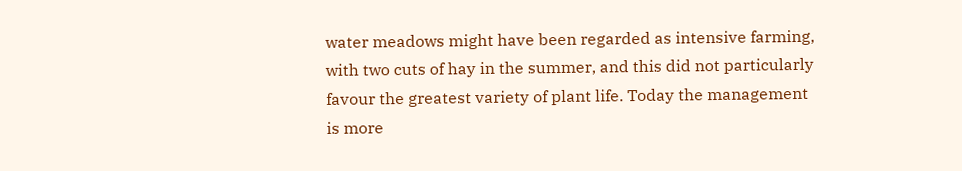water meadows might have been regarded as intensive farming, with two cuts of hay in the summer, and this did not particularly favour the greatest variety of plant life. Today the management is more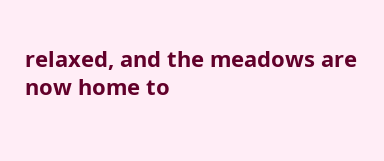relaxed, and the meadows are now home to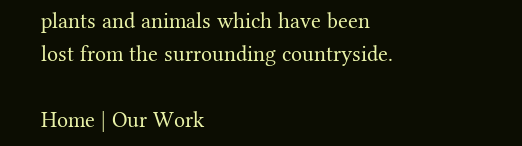plants and animals which have been lost from the surrounding countryside.

Home | Our Work